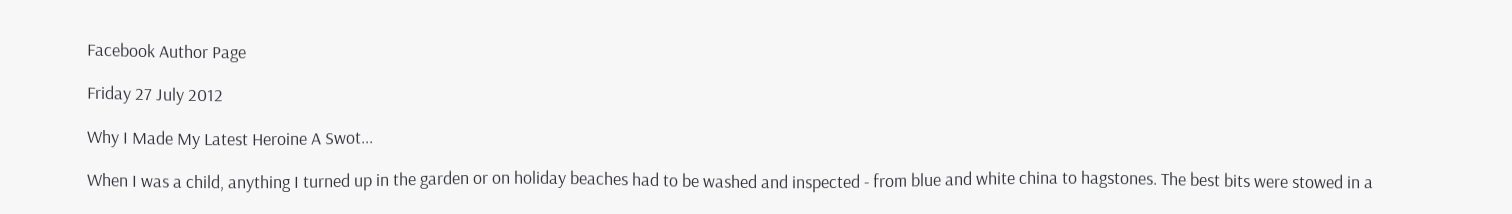Facebook Author Page

Friday 27 July 2012

Why I Made My Latest Heroine A Swot...

When I was a child, anything I turned up in the garden or on holiday beaches had to be washed and inspected - from blue and white china to hagstones. The best bits were stowed in a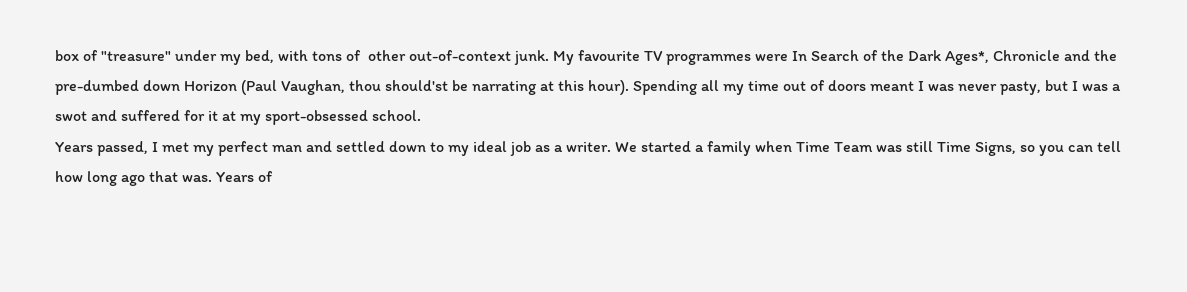box of "treasure" under my bed, with tons of  other out-of-context junk. My favourite TV programmes were In Search of the Dark Ages*, Chronicle and the pre-dumbed down Horizon (Paul Vaughan, thou should'st be narrating at this hour). Spending all my time out of doors meant I was never pasty, but I was a swot and suffered for it at my sport-obsessed school.
Years passed, I met my perfect man and settled down to my ideal job as a writer. We started a family when Time Team was still Time Signs, so you can tell how long ago that was. Years of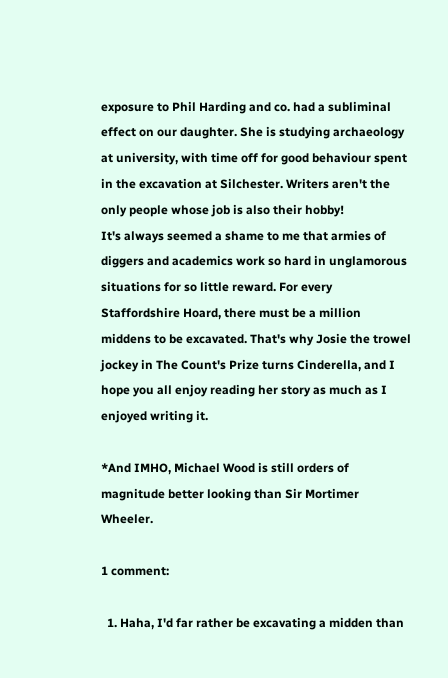exposure to Phil Harding and co. had a subliminal effect on our daughter. She is studying archaeology at university, with time off for good behaviour spent in the excavation at Silchester. Writers aren't the only people whose job is also their hobby!
It's always seemed a shame to me that armies of diggers and academics work so hard in unglamorous situations for so little reward. For every Staffordshire Hoard, there must be a million middens to be excavated. That's why Josie the trowel jockey in The Count's Prize turns Cinderella, and I hope you all enjoy reading her story as much as I enjoyed writing it.

*And IMHO, Michael Wood is still orders of magnitude better looking than Sir Mortimer Wheeler.

1 comment:

  1. Haha, I'd far rather be excavating a midden than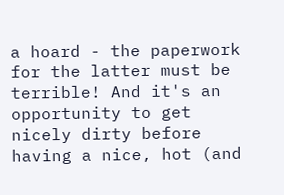a hoard - the paperwork for the latter must be terrible! And it's an opportunity to get nicely dirty before having a nice, hot (and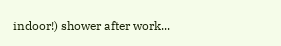indoor!) shower after work...